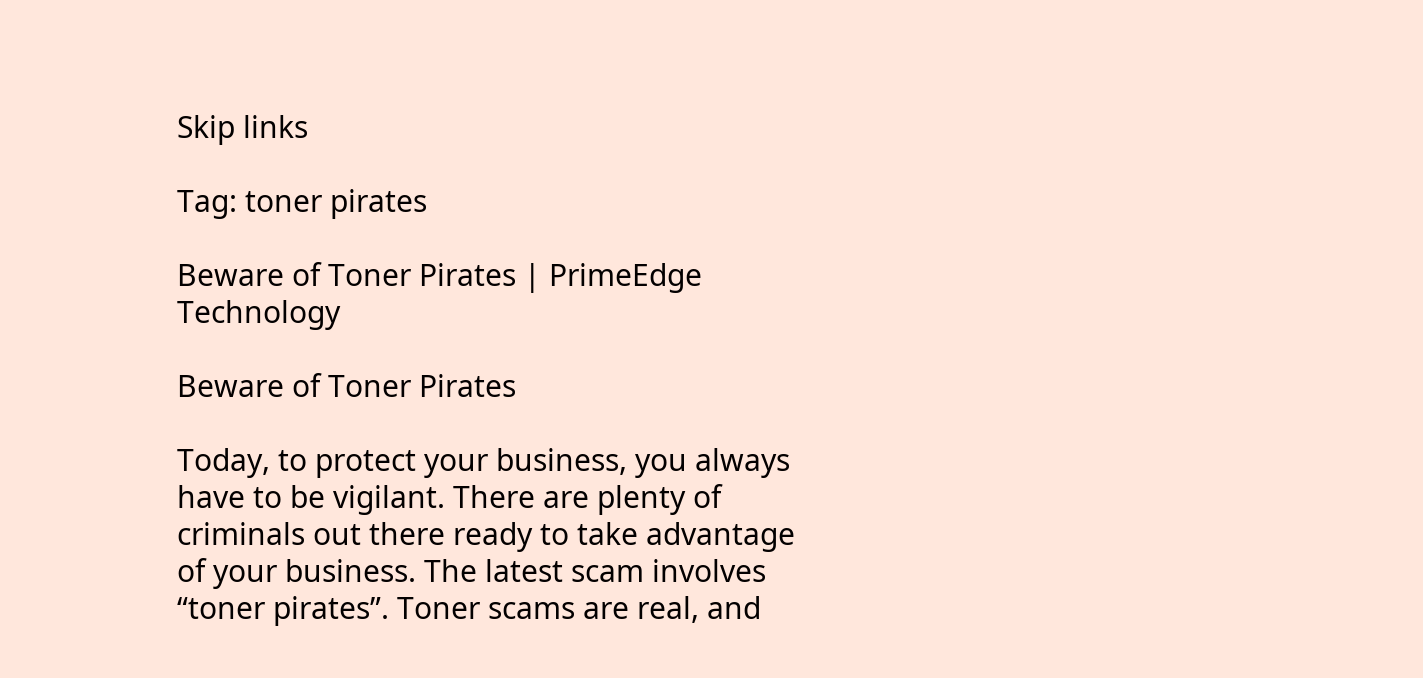Skip links

Tag: toner pirates

Beware of Toner Pirates | PrimeEdge Technology

Beware of Toner Pirates

Today, to protect your business, you always have to be vigilant. There are plenty of criminals out there ready to take advantage of your business. The latest scam involves “toner pirates”. Toner scams are real, and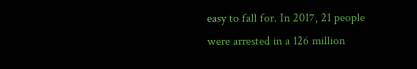easy to fall for. In 2017, 21 people were arrested in a 126 million